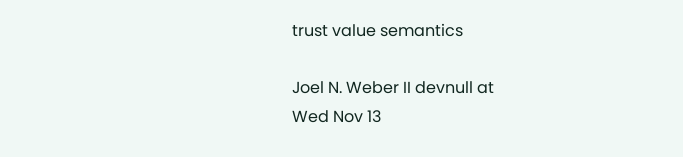trust value semantics

Joel N. Weber II devnull at
Wed Nov 13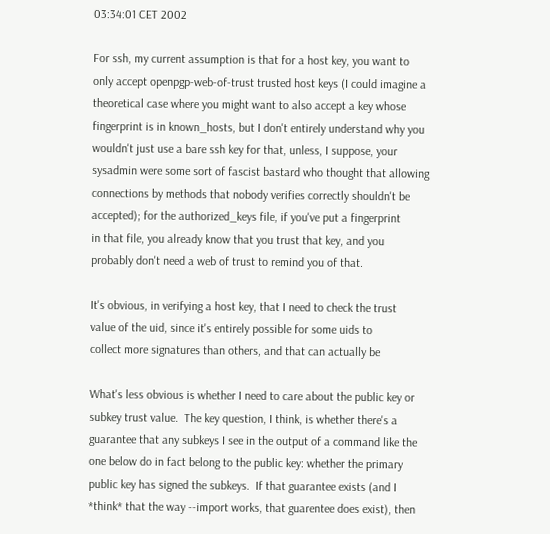03:34:01 CET 2002

For ssh, my current assumption is that for a host key, you want to
only accept openpgp-web-of-trust trusted host keys (I could imagine a
theoretical case where you might want to also accept a key whose
fingerprint is in known_hosts, but I don't entirely understand why you
wouldn't just use a bare ssh key for that, unless, I suppose, your
sysadmin were some sort of fascist bastard who thought that allowing
connections by methods that nobody verifies correctly shouldn't be
accepted); for the authorized_keys file, if you've put a fingerprint
in that file, you already know that you trust that key, and you
probably don't need a web of trust to remind you of that.

It's obvious, in verifying a host key, that I need to check the trust
value of the uid, since it's entirely possible for some uids to
collect more signatures than others, and that can actually be

What's less obvious is whether I need to care about the public key or
subkey trust value.  The key question, I think, is whether there's a
guarantee that any subkeys I see in the output of a command like the
one below do in fact belong to the public key: whether the primary
public key has signed the subkeys.  If that guarantee exists (and I
*think* that the way --import works, that guarentee does exist), then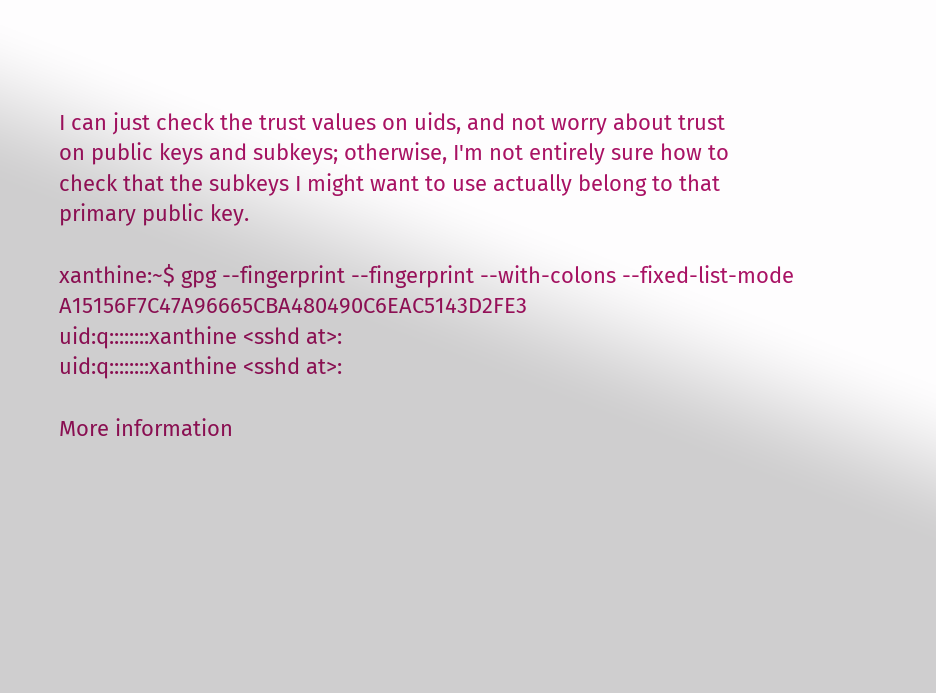I can just check the trust values on uids, and not worry about trust
on public keys and subkeys; otherwise, I'm not entirely sure how to
check that the subkeys I might want to use actually belong to that
primary public key.

xanthine:~$ gpg --fingerprint --fingerprint --with-colons --fixed-list-mode A15156F7C47A96665CBA480490C6EAC5143D2FE3
uid:q::::::::xanthine <sshd at>:
uid:q::::::::xanthine <sshd at>:

More information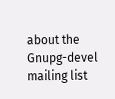about the Gnupg-devel mailing list